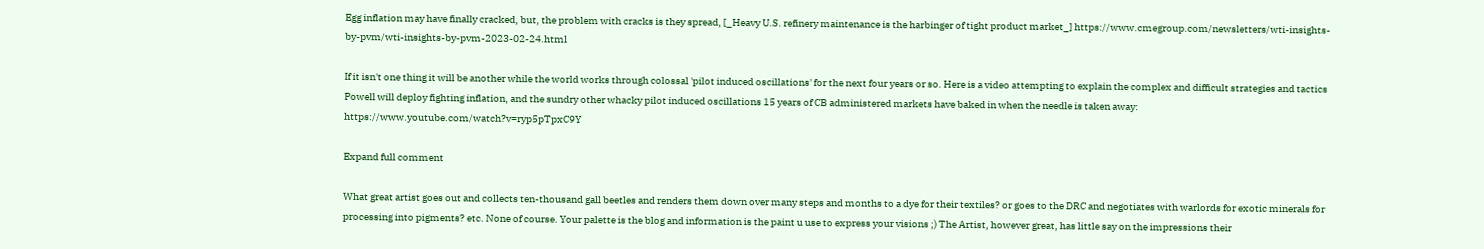Egg inflation may have finally cracked, but, the problem with cracks is they spread, [_Heavy U.S. refinery maintenance is the harbinger of tight product market_] https://www.cmegroup.com/newsletters/wti-insights-by-pvm/wti-insights-by-pvm-2023-02-24.html

If it isn't one thing it will be another while the world works through colossal 'pilot induced oscillations' for the next four years or so. Here is a video attempting to explain the complex and difficult strategies and tactics Powell will deploy fighting inflation, and the sundry other whacky pilot induced oscillations 15 years of CB administered markets have baked in when the needle is taken away: https://www.youtube.com/watch?v=ryp5pTpxC9Y

Expand full comment

What great artist goes out and collects ten-thousand gall beetles and renders them down over many steps and months to a dye for their textiles? or goes to the DRC and negotiates with warlords for exotic minerals for processing into pigments? etc. None of course. Your palette is the blog and information is the paint u use to express your visions ;) The Artist, however great, has little say on the impressions their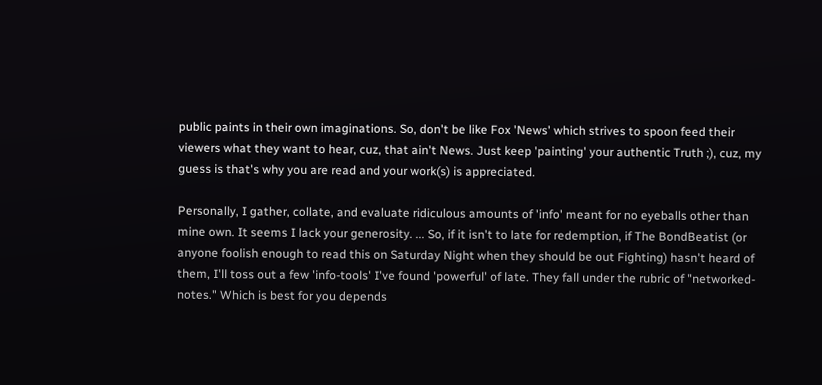public paints in their own imaginations. So, don't be like Fox 'News' which strives to spoon feed their viewers what they want to hear, cuz, that ain't News. Just keep 'painting' your authentic Truth ;), cuz, my guess is that's why you are read and your work(s) is appreciated.

Personally, I gather, collate, and evaluate ridiculous amounts of 'info' meant for no eyeballs other than mine own. It seems I lack your generosity. ... So, if it isn't to late for redemption, if The BondBeatist (or anyone foolish enough to read this on Saturday Night when they should be out Fighting) hasn't heard of them, I'll toss out a few 'info-tools' I've found 'powerful' of late. They fall under the rubric of "networked-notes." Which is best for you depends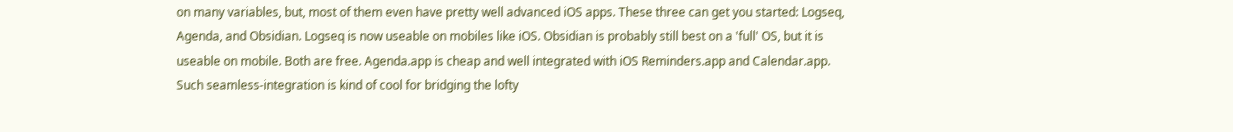on many variables, but, most of them even have pretty well advanced iOS apps. These three can get you started: Logseq, Agenda, and Obsidian. Logseq is now useable on mobiles like iOS. Obsidian is probably still best on a 'full' OS, but it is useable on mobile. Both are free. Agenda.app is cheap and well integrated with iOS Reminders.app and Calendar.app. Such seamless-integration is kind of cool for bridging the lofty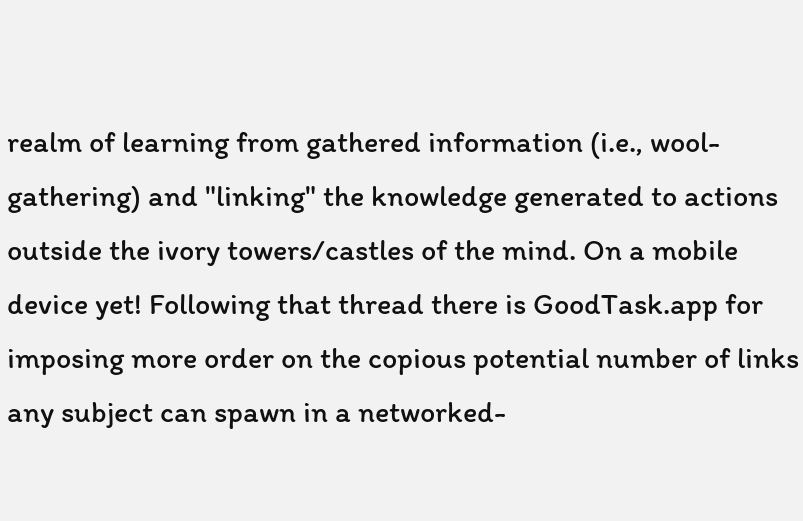realm of learning from gathered information (i.e., wool-gathering) and "linking" the knowledge generated to actions outside the ivory towers/castles of the mind. On a mobile device yet! Following that thread there is GoodTask.app for imposing more order on the copious potential number of links any subject can spawn in a networked-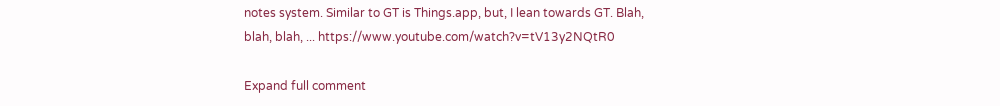notes system. Similar to GT is Things.app, but, I lean towards GT. Blah, blah, blah, ... https://www.youtube.com/watch?v=tV13y2NQtR0

Expand full comment